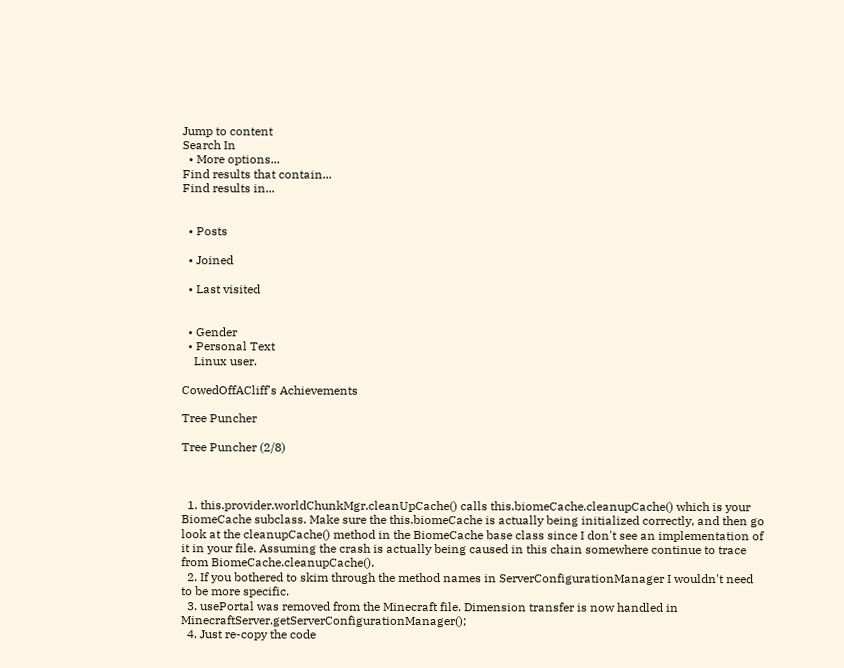Jump to content
Search In
  • More options...
Find results that contain...
Find results in...


  • Posts

  • Joined

  • Last visited


  • Gender
  • Personal Text
    Linux user.

CowedOffACliff's Achievements

Tree Puncher

Tree Puncher (2/8)



  1. this.provider.worldChunkMgr.cleanUpCache() calls this.biomeCache.cleanupCache() which is your BiomeCache subclass. Make sure the this.biomeCache is actually being initialized correctly, and then go look at the cleanupCache() method in the BiomeCache base class since I don't see an implementation of it in your file. Assuming the crash is actually being caused in this chain somewhere continue to trace from BiomeCache.cleanupCache().
  2. If you bothered to skim through the method names in ServerConfigurationManager I wouldn't need to be more specific.
  3. usePortal was removed from the Minecraft file. Dimension transfer is now handled in MinecraftServer.getServerConfigurationManager();
  4. Just re-copy the code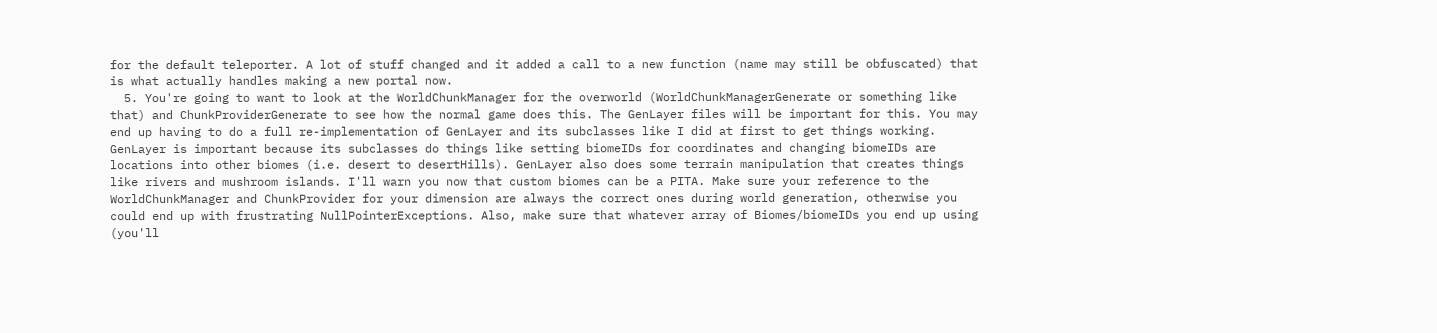for the default teleporter. A lot of stuff changed and it added a call to a new function (name may still be obfuscated) that is what actually handles making a new portal now.
  5. You're going to want to look at the WorldChunkManager for the overworld (WorldChunkManagerGenerate or something like that) and ChunkProviderGenerate to see how the normal game does this. The GenLayer files will be important for this. You may end up having to do a full re-implementation of GenLayer and its subclasses like I did at first to get things working. GenLayer is important because its subclasses do things like setting biomeIDs for coordinates and changing biomeIDs are locations into other biomes (i.e. desert to desertHills). GenLayer also does some terrain manipulation that creates things like rivers and mushroom islands. I'll warn you now that custom biomes can be a PITA. Make sure your reference to the WorldChunkManager and ChunkProvider for your dimension are always the correct ones during world generation, otherwise you could end up with frustrating NullPointerExceptions. Also, make sure that whatever array of Biomes/biomeIDs you end up using (you'll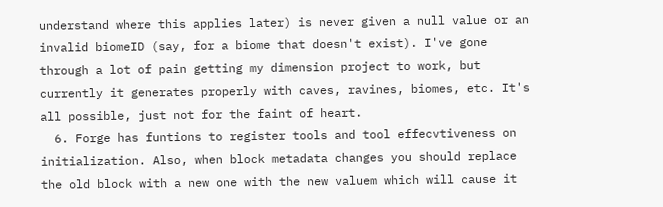understand where this applies later) is never given a null value or an invalid biomeID (say, for a biome that doesn't exist). I've gone through a lot of pain getting my dimension project to work, but currently it generates properly with caves, ravines, biomes, etc. It's all possible, just not for the faint of heart.
  6. Forge has funtions to register tools and tool effecvtiveness on initialization. Also, when block metadata changes you should replace the old block with a new one with the new valuem which will cause it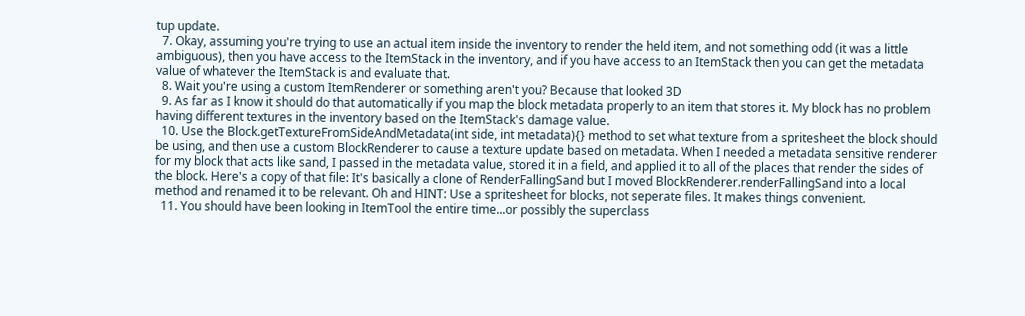tup update.
  7. Okay, assuming you're trying to use an actual item inside the inventory to render the held item, and not something odd (it was a little ambiguous), then you have access to the ItemStack in the inventory, and if you have access to an ItemStack then you can get the metadata value of whatever the ItemStack is and evaluate that.
  8. Wait you're using a custom ItemRenderer or something aren't you? Because that looked 3D
  9. As far as I know it should do that automatically if you map the block metadata properly to an item that stores it. My block has no problem having different textures in the inventory based on the ItemStack's damage value.
  10. Use the Block.getTextureFromSideAndMetadata(int side, int metadata){} method to set what texture from a spritesheet the block should be using, and then use a custom BlockRenderer to cause a texture update based on metadata. When I needed a metadata sensitive renderer for my block that acts like sand, I passed in the metadata value, stored it in a field, and applied it to all of the places that render the sides of the block. Here's a copy of that file: It's basically a clone of RenderFallingSand but I moved BlockRenderer.renderFallingSand into a local method and renamed it to be relevant. Oh and HINT: Use a spritesheet for blocks, not seperate files. It makes things convenient.
  11. You should have been looking in ItemTool the entire time...or possibly the superclass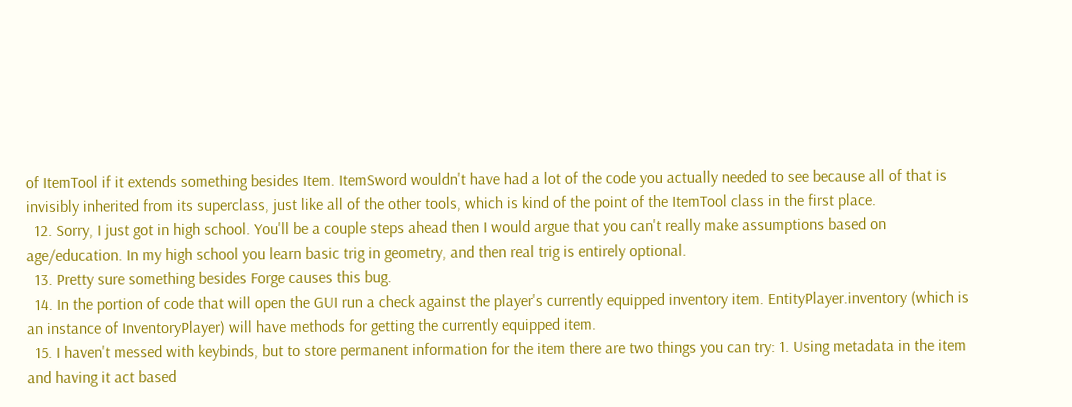of ItemTool if it extends something besides Item. ItemSword wouldn't have had a lot of the code you actually needed to see because all of that is invisibly inherited from its superclass, just like all of the other tools, which is kind of the point of the ItemTool class in the first place.
  12. Sorry, I just got in high school. You'll be a couple steps ahead then I would argue that you can't really make assumptions based on age/education. In my high school you learn basic trig in geometry, and then real trig is entirely optional.
  13. Pretty sure something besides Forge causes this bug.
  14. In the portion of code that will open the GUI run a check against the player's currently equipped inventory item. EntityPlayer.inventory (which is an instance of InventoryPlayer) will have methods for getting the currently equipped item.
  15. I haven't messed with keybinds, but to store permanent information for the item there are two things you can try: 1. Using metadata in the item and having it act based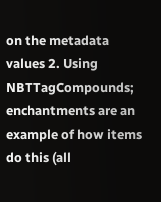on the metadata values 2. Using NBTTagCompounds; enchantments are an example of how items do this (all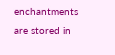enchantments are stored in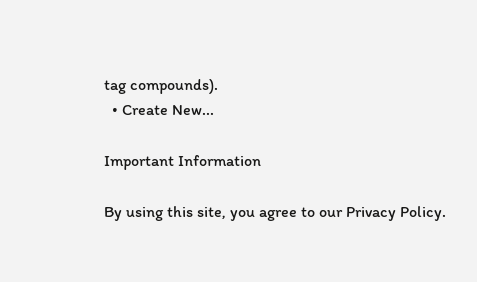tag compounds).
  • Create New...

Important Information

By using this site, you agree to our Privacy Policy.